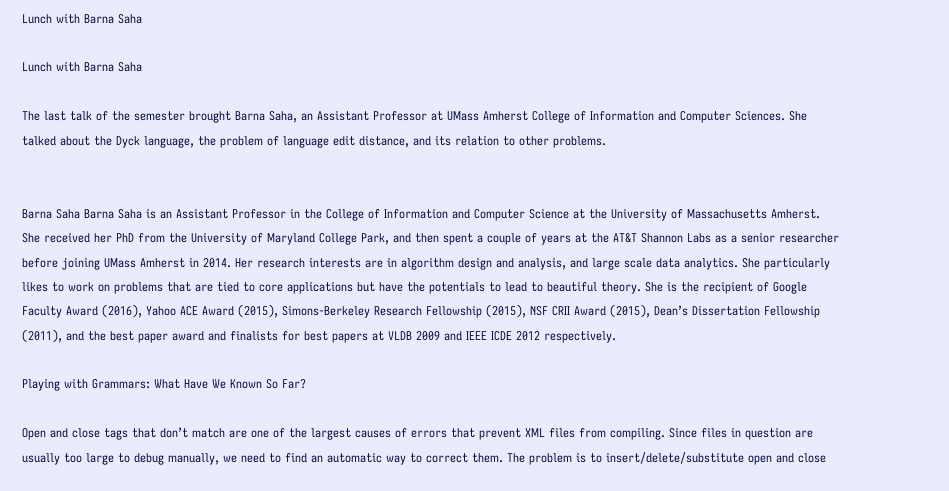Lunch with Barna Saha

Lunch with Barna Saha

The last talk of the semester brought Barna Saha, an Assistant Professor at UMass Amherst College of Information and Computer Sciences. She talked about the Dyck language, the problem of language edit distance, and its relation to other problems.


Barna Saha Barna Saha is an Assistant Professor in the College of Information and Computer Science at the University of Massachusetts Amherst. She received her PhD from the University of Maryland College Park, and then spent a couple of years at the AT&T Shannon Labs as a senior researcher before joining UMass Amherst in 2014. Her research interests are in algorithm design and analysis, and large scale data analytics. She particularly likes to work on problems that are tied to core applications but have the potentials to lead to beautiful theory. She is the recipient of Google Faculty Award (2016), Yahoo ACE Award (2015), Simons-Berkeley Research Fellowship (2015), NSF CRII Award (2015), Dean’s Dissertation Fellowship (2011), and the best paper award and finalists for best papers at VLDB 2009 and IEEE ICDE 2012 respectively.

Playing with Grammars: What Have We Known So Far?

Open and close tags that don’t match are one of the largest causes of errors that prevent XML files from compiling. Since files in question are usually too large to debug manually, we need to find an automatic way to correct them. The problem is to insert/delete/substitute open and close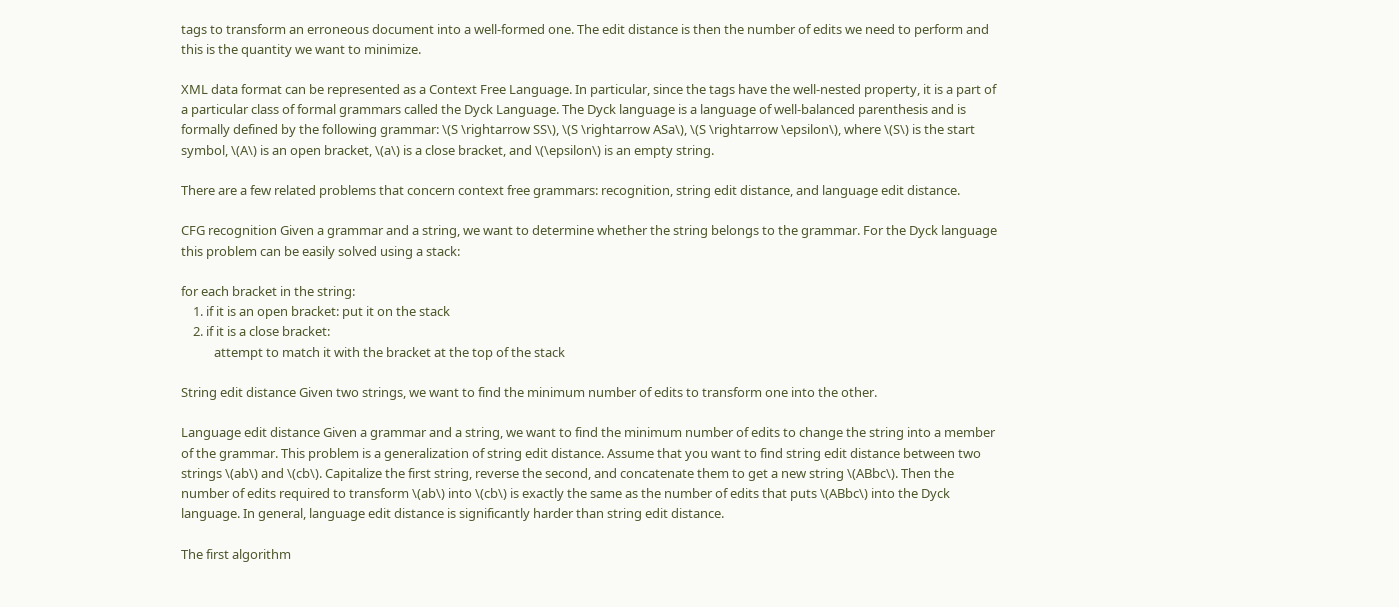tags to transform an erroneous document into a well-formed one. The edit distance is then the number of edits we need to perform and this is the quantity we want to minimize.

XML data format can be represented as a Context Free Language. In particular, since the tags have the well-nested property, it is a part of a particular class of formal grammars called the Dyck Language. The Dyck language is a language of well-balanced parenthesis and is formally defined by the following grammar: \(S \rightarrow SS\), \(S \rightarrow ASa\), \(S \rightarrow \epsilon\), where \(S\) is the start symbol, \(A\) is an open bracket, \(a\) is a close bracket, and \(\epsilon\) is an empty string.

There are a few related problems that concern context free grammars: recognition, string edit distance, and language edit distance.

CFG recognition Given a grammar and a string, we want to determine whether the string belongs to the grammar. For the Dyck language this problem can be easily solved using a stack:

for each bracket in the string:
    1. if it is an open bracket: put it on the stack
    2. if it is a close bracket:
           attempt to match it with the bracket at the top of the stack

String edit distance Given two strings, we want to find the minimum number of edits to transform one into the other.

Language edit distance Given a grammar and a string, we want to find the minimum number of edits to change the string into a member of the grammar. This problem is a generalization of string edit distance. Assume that you want to find string edit distance between two strings \(ab\) and \(cb\). Capitalize the first string, reverse the second, and concatenate them to get a new string \(ABbc\). Then the number of edits required to transform \(ab\) into \(cb\) is exactly the same as the number of edits that puts \(ABbc\) into the Dyck language. In general, language edit distance is significantly harder than string edit distance.

The first algorithm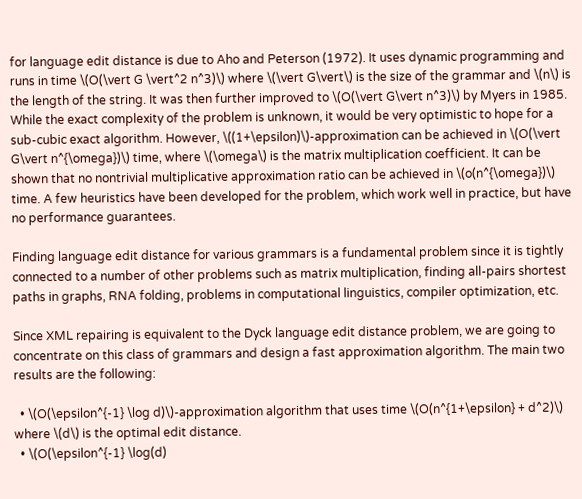for language edit distance is due to Aho and Peterson (1972). It uses dynamic programming and runs in time \(O(\vert G \vert^2 n^3)\) where \(\vert G\vert\) is the size of the grammar and \(n\) is the length of the string. It was then further improved to \(O(\vert G\vert n^3)\) by Myers in 1985. While the exact complexity of the problem is unknown, it would be very optimistic to hope for a sub-cubic exact algorithm. However, \((1+\epsilon)\)-approximation can be achieved in \(O(\vert G\vert n^{\omega})\) time, where \(\omega\) is the matrix multiplication coefficient. It can be shown that no nontrivial multiplicative approximation ratio can be achieved in \(o(n^{\omega})\) time. A few heuristics have been developed for the problem, which work well in practice, but have no performance guarantees.

Finding language edit distance for various grammars is a fundamental problem since it is tightly connected to a number of other problems such as matrix multiplication, finding all-pairs shortest paths in graphs, RNA folding, problems in computational linguistics, compiler optimization, etc.

Since XML repairing is equivalent to the Dyck language edit distance problem, we are going to concentrate on this class of grammars and design a fast approximation algorithm. The main two results are the following:

  • \(O(\epsilon^{-1} \log d)\)-approximation algorithm that uses time \(O(n^{1+\epsilon} + d^2)\) where \(d\) is the optimal edit distance.
  • \(O(\epsilon^{-1} \log(d)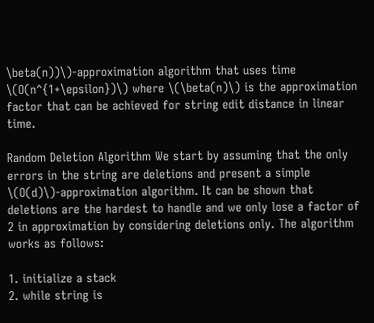\beta(n))\)-approximation algorithm that uses time \(O(n^{1+\epsilon})\) where \(\beta(n)\) is the approximation factor that can be achieved for string edit distance in linear time.

Random Deletion Algorithm We start by assuming that the only errors in the string are deletions and present a simple \(O(d)\)-approximation algorithm. It can be shown that deletions are the hardest to handle and we only lose a factor of 2 in approximation by considering deletions only. The algorithm works as follows:

1. initialize a stack
2. while string is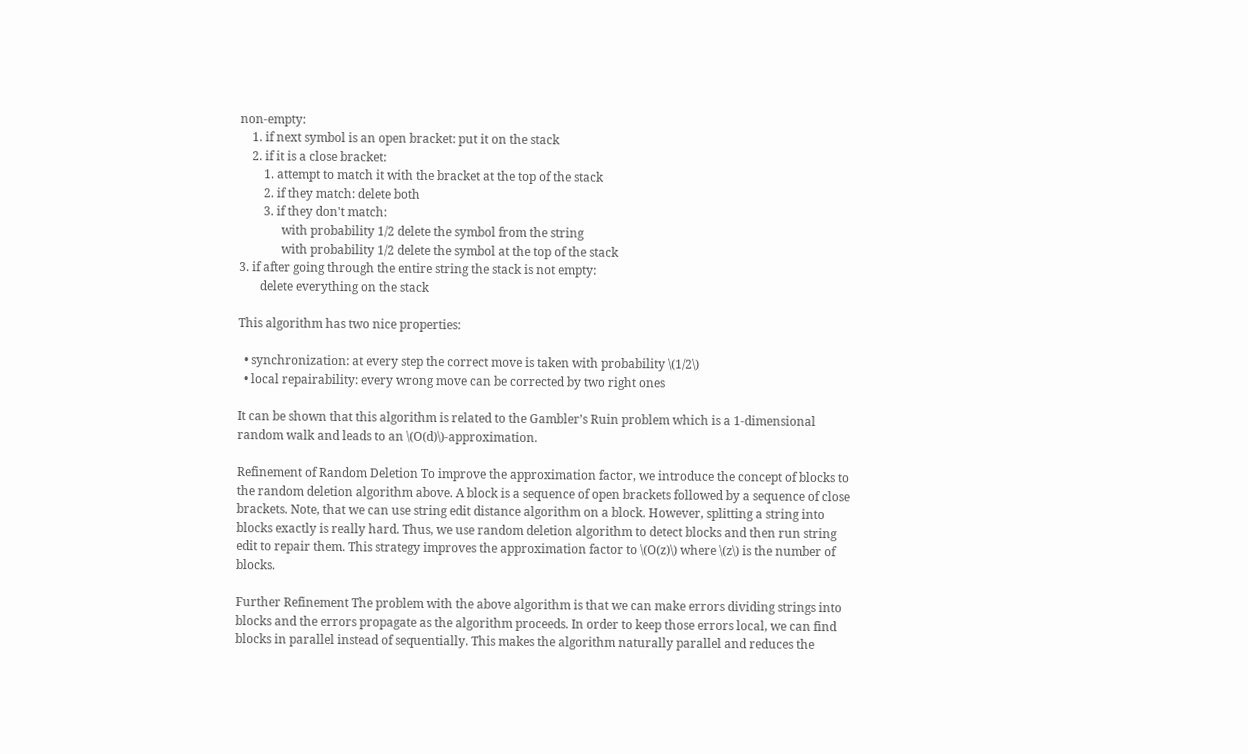non-empty:
    1. if next symbol is an open bracket: put it on the stack
    2. if it is a close bracket:
        1. attempt to match it with the bracket at the top of the stack
        2. if they match: delete both
        3. if they don't match:
              with probability 1/2 delete the symbol from the string
              with probability 1/2 delete the symbol at the top of the stack
3. if after going through the entire string the stack is not empty:
       delete everything on the stack

This algorithm has two nice properties:

  • synchronization: at every step the correct move is taken with probability \(1/2\)
  • local repairability: every wrong move can be corrected by two right ones

It can be shown that this algorithm is related to the Gambler’s Ruin problem which is a 1-dimensional random walk and leads to an \(O(d)\)-approximation.

Refinement of Random Deletion To improve the approximation factor, we introduce the concept of blocks to the random deletion algorithm above. A block is a sequence of open brackets followed by a sequence of close brackets. Note, that we can use string edit distance algorithm on a block. However, splitting a string into blocks exactly is really hard. Thus, we use random deletion algorithm to detect blocks and then run string edit to repair them. This strategy improves the approximation factor to \(O(z)\) where \(z\) is the number of blocks.

Further Refinement The problem with the above algorithm is that we can make errors dividing strings into blocks and the errors propagate as the algorithm proceeds. In order to keep those errors local, we can find blocks in parallel instead of sequentially. This makes the algorithm naturally parallel and reduces the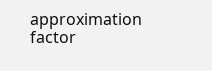approximation factor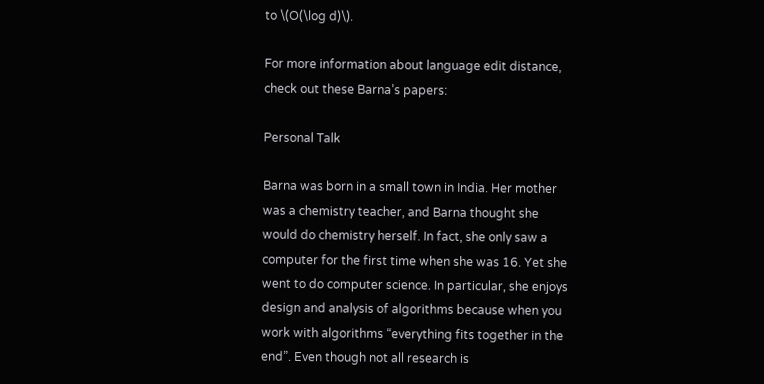to \(O(\log d)\).

For more information about language edit distance, check out these Barna’s papers:

Personal Talk

Barna was born in a small town in India. Her mother was a chemistry teacher, and Barna thought she would do chemistry herself. In fact, she only saw a computer for the first time when she was 16. Yet she went to do computer science. In particular, she enjoys design and analysis of algorithms because when you work with algorithms “everything fits together in the end”. Even though not all research is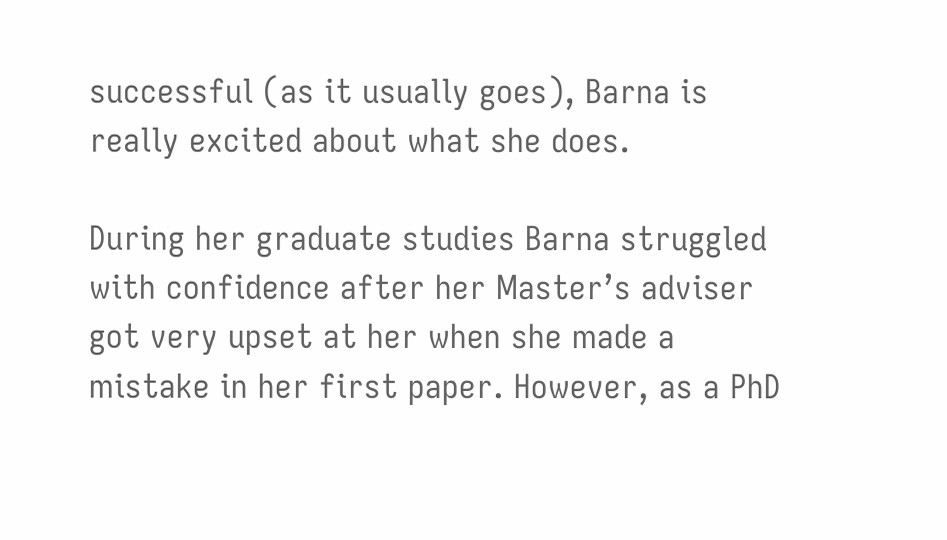successful (as it usually goes), Barna is really excited about what she does.

During her graduate studies Barna struggled with confidence after her Master’s adviser got very upset at her when she made a mistake in her first paper. However, as a PhD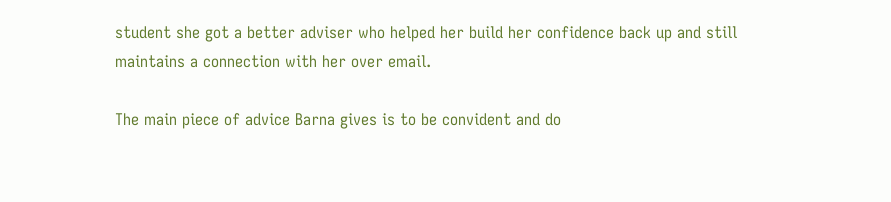student she got a better adviser who helped her build her confidence back up and still maintains a connection with her over email.

The main piece of advice Barna gives is to be convident and do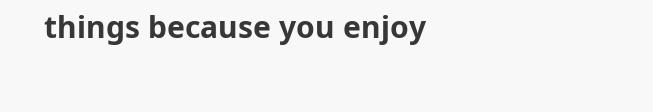things because you enjoy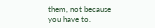them, not because you have to.